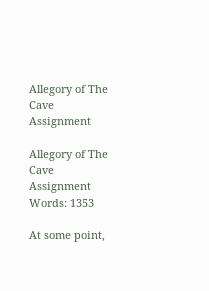Allegory of The Cave Assignment

Allegory of The Cave Assignment Words: 1353

At some point,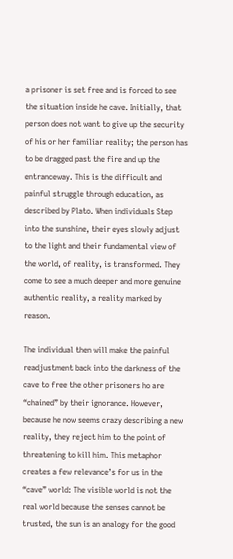a prisoner is set free and is forced to see the situation inside he cave. Initially, that person does not want to give up the security of his or her familiar reality; the person has to be dragged past the fire and up the entranceway. This is the difficult and painful struggle through education, as described by Plato. When individuals Step into the sunshine, their eyes slowly adjust to the light and their fundamental view of the world, of reality, is transformed. They come to see a much deeper and more genuine authentic reality, a reality marked by reason.

The individual then will make the painful readjustment back into the darkness of the cave to free the other prisoners ho are “chained” by their ignorance. However, because he now seems crazy describing a new reality, they reject him to the point of threatening to kill him. This metaphor creates a few relevance’s for us in the “cave” world: The visible world is not the real world because the senses cannot be trusted, the sun is an analogy for the good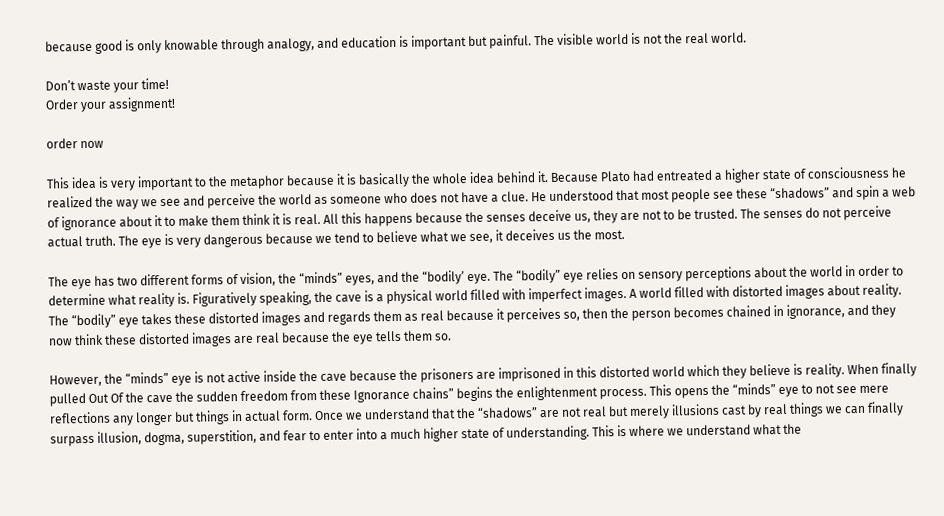because good is only knowable through analogy, and education is important but painful. The visible world is not the real world.

Don’t waste your time!
Order your assignment!

order now

This idea is very important to the metaphor because it is basically the whole idea behind it. Because Plato had entreated a higher state of consciousness he realized the way we see and perceive the world as someone who does not have a clue. He understood that most people see these “shadows” and spin a web of ignorance about it to make them think it is real. All this happens because the senses deceive us, they are not to be trusted. The senses do not perceive actual truth. The eye is very dangerous because we tend to believe what we see, it deceives us the most.

The eye has two different forms of vision, the “minds” eyes, and the “bodily’ eye. The “bodily” eye relies on sensory perceptions about the world in order to determine what reality is. Figuratively speaking, the cave is a physical world filled with imperfect images. A world filled with distorted images about reality. The “bodily” eye takes these distorted images and regards them as real because it perceives so, then the person becomes chained in ignorance, and they now think these distorted images are real because the eye tells them so.

However, the “minds” eye is not active inside the cave because the prisoners are imprisoned in this distorted world which they believe is reality. When finally pulled Out Of the cave the sudden freedom from these Ignorance chains” begins the enlightenment process. This opens the “minds” eye to not see mere reflections any longer but things in actual form. Once we understand that the “shadows” are not real but merely illusions cast by real things we can finally surpass illusion, dogma, superstition, and fear to enter into a much higher state of understanding. This is where we understand what the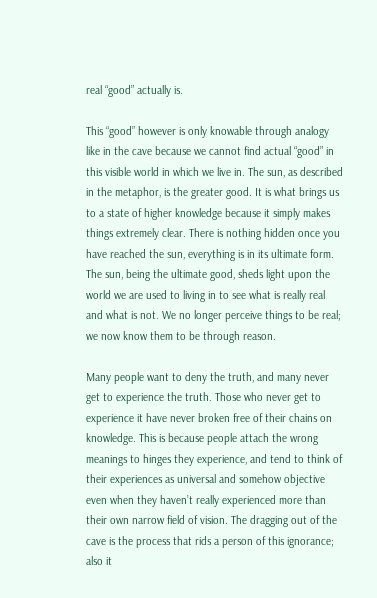real “good” actually is.

This “good” however is only knowable through analogy like in the cave because we cannot find actual “good” in this visible world in which we live in. The sun, as described in the metaphor, is the greater good. It is what brings us to a state of higher knowledge because it simply makes things extremely clear. There is nothing hidden once you have reached the sun, everything is in its ultimate form. The sun, being the ultimate good, sheds light upon the world we are used to living in to see what is really real and what is not. We no longer perceive things to be real; we now know them to be through reason.

Many people want to deny the truth, and many never get to experience the truth. Those who never get to experience it have never broken free of their chains on knowledge. This is because people attach the wrong meanings to hinges they experience, and tend to think of their experiences as universal and somehow objective even when they haven’t really experienced more than their own narrow field of vision. The dragging out of the cave is the process that rids a person of this ignorance; also it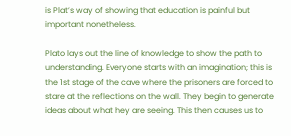is Plat’s way of showing that education is painful but important nonetheless.

Plato lays out the line of knowledge to show the path to understanding. Everyone starts with an imagination; this is the 1st stage of the cave where the prisoners are forced to stare at the reflections on the wall. They begin to generate ideas about what hey are seeing. This then causes us to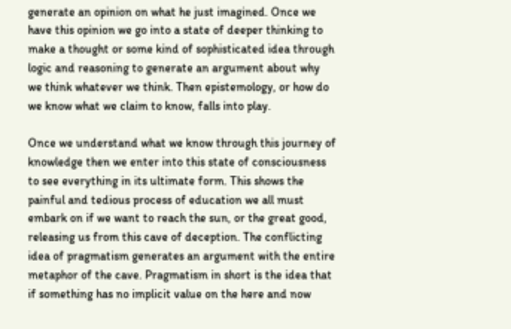generate an opinion on what he just imagined. Once we have this opinion we go into a state of deeper thinking to make a thought or some kind of sophisticated idea through logic and reasoning to generate an argument about why we think whatever we think. Then epistemology, or how do we know what we claim to know, falls into play.

Once we understand what we know through this journey of knowledge then we enter into this state of consciousness to see everything in its ultimate form. This shows the painful and tedious process of education we all must embark on if we want to reach the sun, or the great good, releasing us from this cave of deception. The conflicting idea of pragmatism generates an argument with the entire metaphor of the cave. Pragmatism in short is the idea that if something has no implicit value on the here and now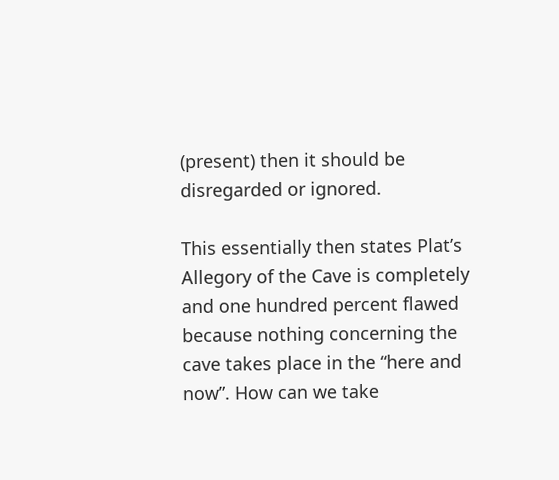(present) then it should be disregarded or ignored.

This essentially then states Plat’s Allegory of the Cave is completely and one hundred percent flawed because nothing concerning the cave takes place in the “here and now”. How can we take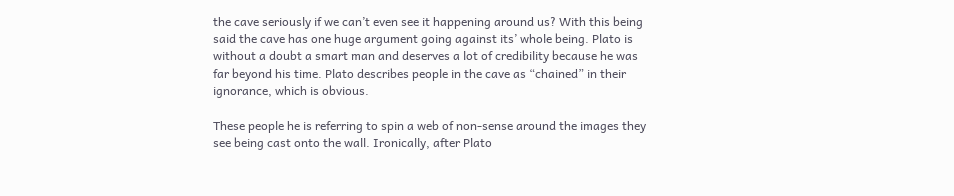the cave seriously if we can’t even see it happening around us? With this being said the cave has one huge argument going against its’ whole being. Plato is without a doubt a smart man and deserves a lot of credibility because he was far beyond his time. Plato describes people in the cave as “chained” in their ignorance, which is obvious.

These people he is referring to spin a web of non-sense around the images they see being cast onto the wall. Ironically, after Plato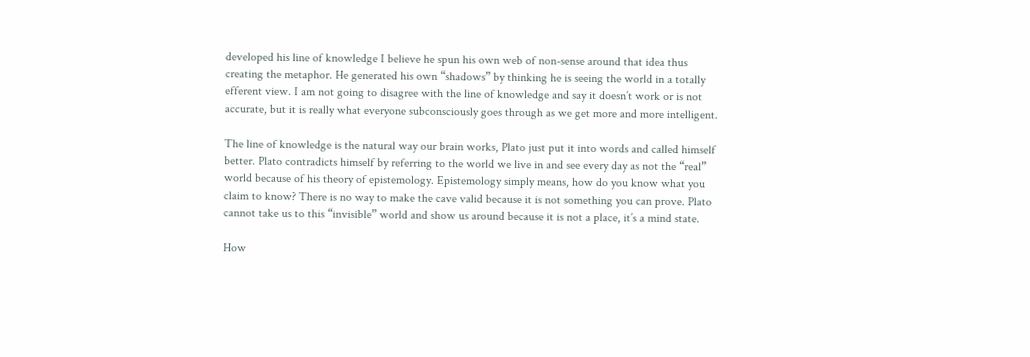developed his line of knowledge I believe he spun his own web of non-sense around that idea thus creating the metaphor. He generated his own “shadows” by thinking he is seeing the world in a totally efferent view. I am not going to disagree with the line of knowledge and say it doesn’t work or is not accurate, but it is really what everyone subconsciously goes through as we get more and more intelligent.

The line of knowledge is the natural way our brain works, Plato just put it into words and called himself better. Plato contradicts himself by referring to the world we live in and see every day as not the “real” world because of his theory of epistemology. Epistemology simply means, how do you know what you claim to know? There is no way to make the cave valid because it is not something you can prove. Plato cannot take us to this “invisible” world and show us around because it is not a place, it’s a mind state.

How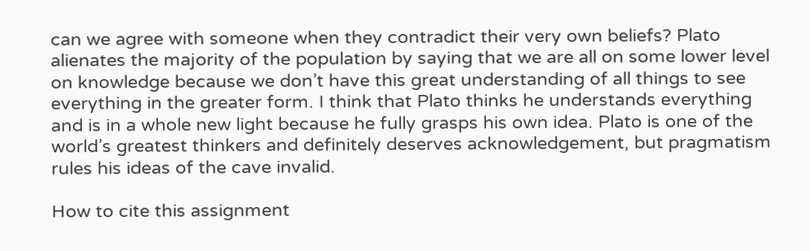can we agree with someone when they contradict their very own beliefs? Plato alienates the majority of the population by saying that we are all on some lower level on knowledge because we don’t have this great understanding of all things to see everything in the greater form. I think that Plato thinks he understands everything and is in a whole new light because he fully grasps his own idea. Plato is one of the world’s greatest thinkers and definitely deserves acknowledgement, but pragmatism rules his ideas of the cave invalid.

How to cite this assignment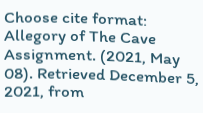Choose cite format:
Allegory of The Cave Assignment. (2021, May 08). Retrieved December 5, 2021, from